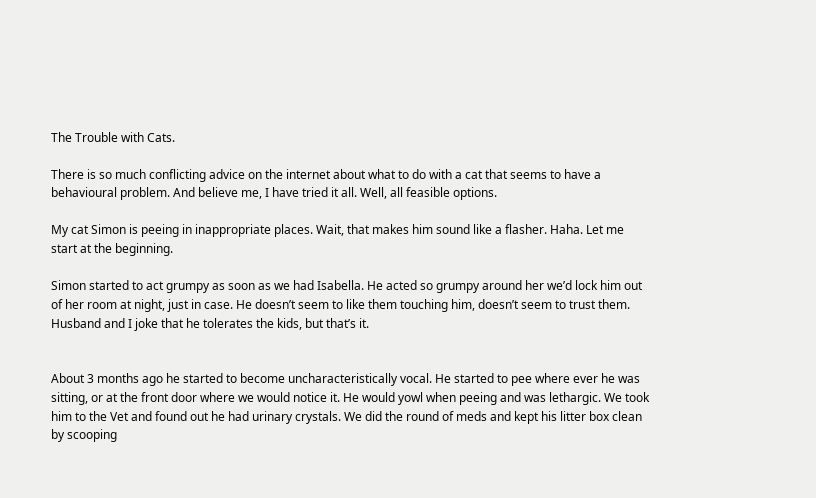The Trouble with Cats.

There is so much conflicting advice on the internet about what to do with a cat that seems to have a behavioural problem. And believe me, I have tried it all. Well, all feasible options.

My cat Simon is peeing in inappropriate places. Wait, that makes him sound like a flasher. Haha. Let me start at the beginning.

Simon started to act grumpy as soon as we had Isabella. He acted so grumpy around her we’d lock him out of her room at night, just in case. He doesn’t seem to like them touching him, doesn’t seem to trust them. Husband and I joke that he tolerates the kids, but that’s it.


About 3 months ago he started to become uncharacteristically vocal. He started to pee where ever he was sitting, or at the front door where we would notice it. He would yowl when peeing and was lethargic. We took him to the Vet and found out he had urinary crystals. We did the round of meds and kept his litter box clean by scooping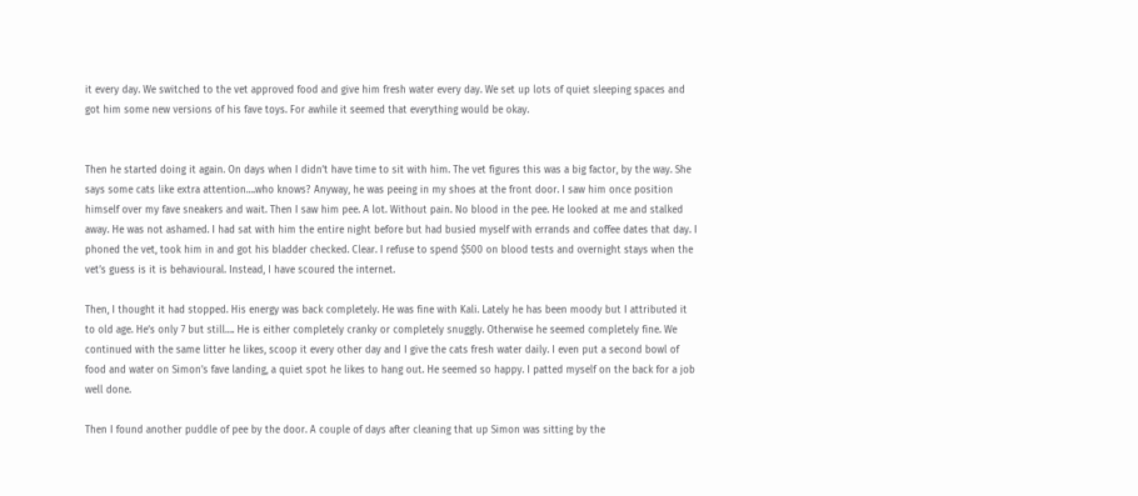it every day. We switched to the vet approved food and give him fresh water every day. We set up lots of quiet sleeping spaces and got him some new versions of his fave toys. For awhile it seemed that everything would be okay.


Then he started doing it again. On days when I didn’t have time to sit with him. The vet figures this was a big factor, by the way. She says some cats like extra attention….who knows? Anyway, he was peeing in my shoes at the front door. I saw him once position himself over my fave sneakers and wait. Then I saw him pee. A lot. Without pain. No blood in the pee. He looked at me and stalked away. He was not ashamed. I had sat with him the entire night before but had busied myself with errands and coffee dates that day. I phoned the vet, took him in and got his bladder checked. Clear. I refuse to spend $500 on blood tests and overnight stays when the vet’s guess is it is behavioural. Instead, I have scoured the internet.

Then, I thought it had stopped. His energy was back completely. He was fine with Kali. Lately he has been moody but I attributed it to old age. He’s only 7 but still…. He is either completely cranky or completely snuggly. Otherwise he seemed completely fine. We continued with the same litter he likes, scoop it every other day and I give the cats fresh water daily. I even put a second bowl of food and water on Simon’s fave landing, a quiet spot he likes to hang out. He seemed so happy. I patted myself on the back for a job well done.

Then I found another puddle of pee by the door. A couple of days after cleaning that up Simon was sitting by the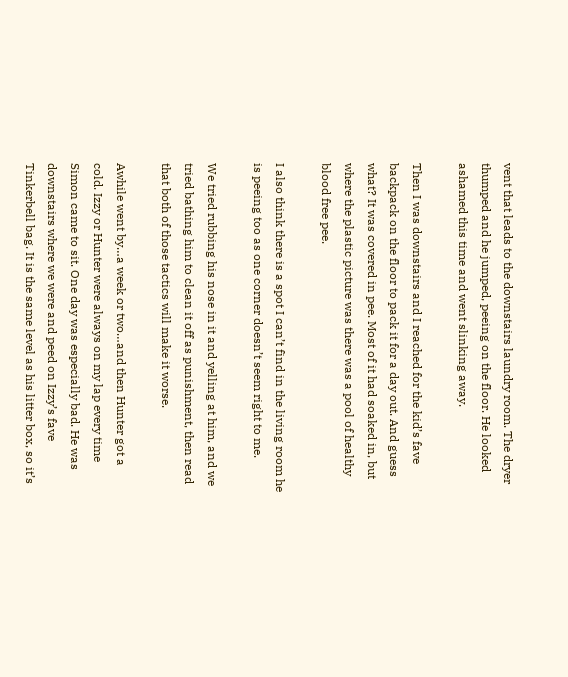vent that leads to the downstairs laundry room. The dryer thumped and he jumped, peeing on the floor. He looked ashamed this time and went slinking away.

Then I was downstairs and I reached for the kid’s fave backpack on the floor to pack it for a day out. And guess what? It was covered in pee. Most of it had soaked in, but where the plastic picture was there was a pool of healthy blood free pee.

I also think there is a spot I can’t find in the living room he is peeing too as one corner doesn’t seem right to me.

We tried rubbing his nose in it and yelling at him, and we tried bathing him to clean it off as punishment, then read that both of those tactics will make it worse.

Awhile went by…a week or two…and then Hunter got a cold. Izzy or Hunter were always on my lap every time Simon came to sit. One day was especially bad. He was downstairs where we were and peed on Izzy’s fave Tinkerbell bag. It is the same level as his litter box, so it’s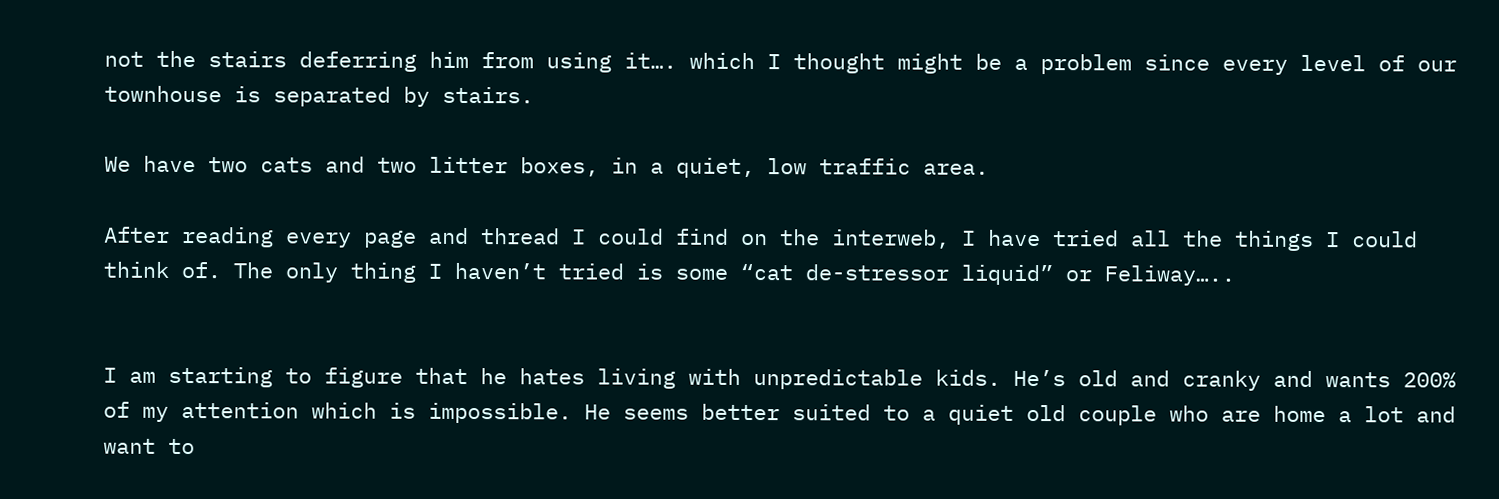not the stairs deferring him from using it…. which I thought might be a problem since every level of our townhouse is separated by stairs.

We have two cats and two litter boxes, in a quiet, low traffic area.

After reading every page and thread I could find on the interweb, I have tried all the things I could think of. The only thing I haven’t tried is some “cat de-stressor liquid” or Feliway…..


I am starting to figure that he hates living with unpredictable kids. He’s old and cranky and wants 200% of my attention which is impossible. He seems better suited to a quiet old couple who are home a lot and want to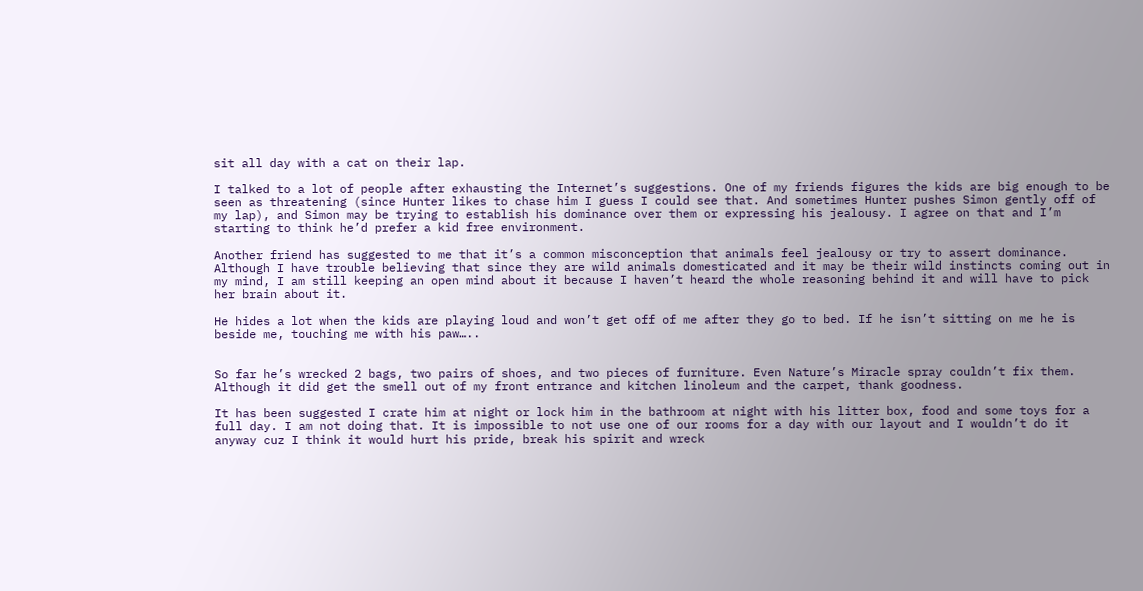sit all day with a cat on their lap.

I talked to a lot of people after exhausting the Internet’s suggestions. One of my friends figures the kids are big enough to be seen as threatening (since Hunter likes to chase him I guess I could see that. And sometimes Hunter pushes Simon gently off of my lap), and Simon may be trying to establish his dominance over them or expressing his jealousy. I agree on that and I’m starting to think he’d prefer a kid free environment.

Another friend has suggested to me that it’s a common misconception that animals feel jealousy or try to assert dominance. Although I have trouble believing that since they are wild animals domesticated and it may be their wild instincts coming out in my mind, I am still keeping an open mind about it because I haven’t heard the whole reasoning behind it and will have to pick her brain about it.

He hides a lot when the kids are playing loud and won’t get off of me after they go to bed. If he isn’t sitting on me he is beside me, touching me with his paw…..


So far he’s wrecked 2 bags, two pairs of shoes, and two pieces of furniture. Even Nature’s Miracle spray couldn’t fix them. Although it did get the smell out of my front entrance and kitchen linoleum and the carpet, thank goodness.

It has been suggested I crate him at night or lock him in the bathroom at night with his litter box, food and some toys for a full day. I am not doing that. It is impossible to not use one of our rooms for a day with our layout and I wouldn’t do it anyway cuz I think it would hurt his pride, break his spirit and wreck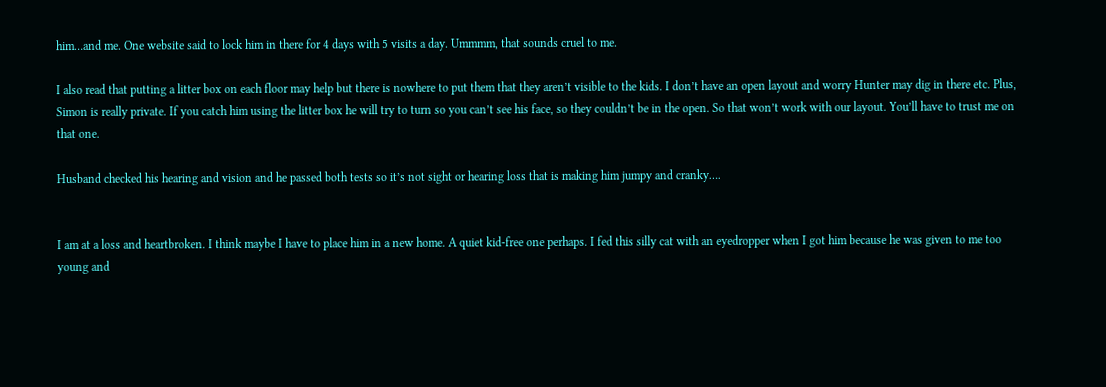him…and me. One website said to lock him in there for 4 days with 5 visits a day. Ummmm, that sounds cruel to me.

I also read that putting a litter box on each floor may help but there is nowhere to put them that they aren’t visible to the kids. I don’t have an open layout and worry Hunter may dig in there etc. Plus, Simon is really private. If you catch him using the litter box he will try to turn so you can’t see his face, so they couldn’t be in the open. So that won’t work with our layout. You’ll have to trust me on that one.

Husband checked his hearing and vision and he passed both tests so it’s not sight or hearing loss that is making him jumpy and cranky….


I am at a loss and heartbroken. I think maybe I have to place him in a new home. A quiet kid-free one perhaps. I fed this silly cat with an eyedropper when I got him because he was given to me too young and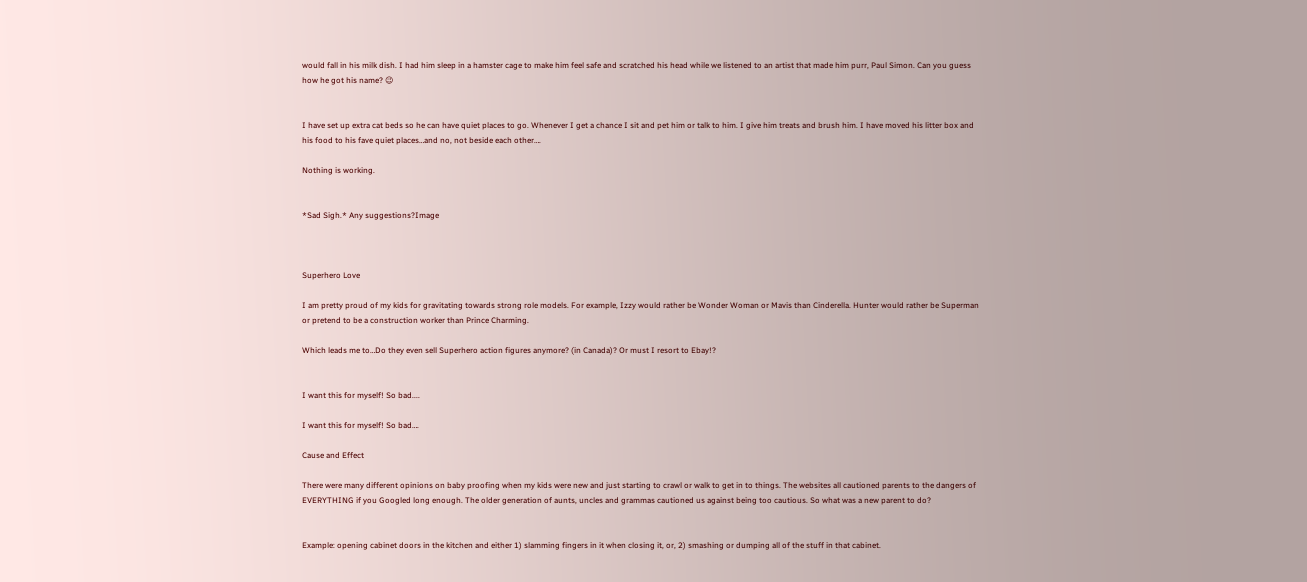would fall in his milk dish. I had him sleep in a hamster cage to make him feel safe and scratched his head while we listened to an artist that made him purr, Paul Simon. Can you guess how he got his name? 😉


I have set up extra cat beds so he can have quiet places to go. Whenever I get a chance I sit and pet him or talk to him. I give him treats and brush him. I have moved his litter box and his food to his fave quiet places…and no, not beside each other….

Nothing is working.


*Sad Sigh.* Any suggestions?Image



Superhero Love

I am pretty proud of my kids for gravitating towards strong role models. For example, Izzy would rather be Wonder Woman or Mavis than Cinderella. Hunter would rather be Superman or pretend to be a construction worker than Prince Charming.

Which leads me to…Do they even sell Superhero action figures anymore? (in Canada)? Or must I resort to Ebay!?


I want this for myself! So bad....

I want this for myself! So bad….

Cause and Effect

There were many different opinions on baby proofing when my kids were new and just starting to crawl or walk to get in to things. The websites all cautioned parents to the dangers of EVERYTHING if you Googled long enough. The older generation of aunts, uncles and grammas cautioned us against being too cautious. So what was a new parent to do?


Example: opening cabinet doors in the kitchen and either 1) slamming fingers in it when closing it, or, 2) smashing or dumping all of the stuff in that cabinet.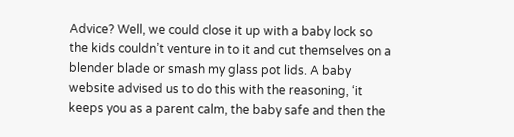Advice? Well, we could close it up with a baby lock so the kids couldn’t venture in to it and cut themselves on a blender blade or smash my glass pot lids. A baby website advised us to do this with the reasoning, ‘it keeps you as a parent calm, the baby safe and then the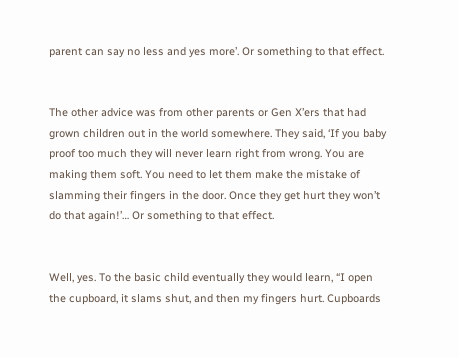parent can say no less and yes more’. Or something to that effect.


The other advice was from other parents or Gen X’ers that had grown children out in the world somewhere. They said, ‘If you baby proof too much they will never learn right from wrong. You are making them soft. You need to let them make the mistake of slamming their fingers in the door. Once they get hurt they won’t do that again!’… Or something to that effect.


Well, yes. To the basic child eventually they would learn, “I open the cupboard, it slams shut, and then my fingers hurt. Cupboards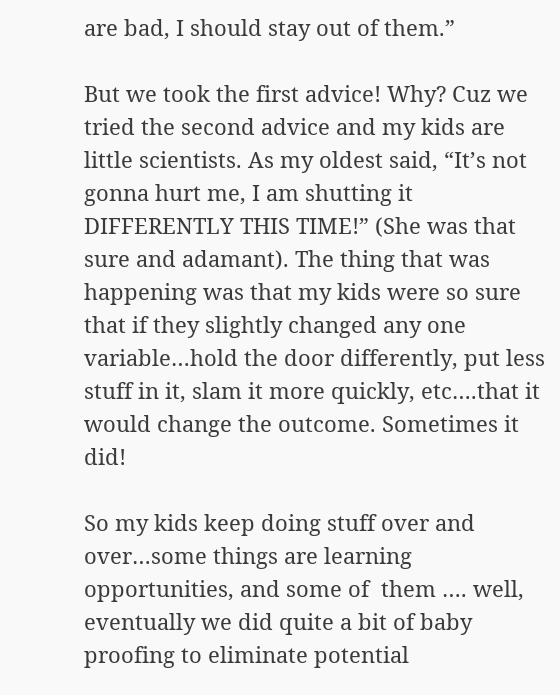are bad, I should stay out of them.”

But we took the first advice! Why? Cuz we tried the second advice and my kids are little scientists. As my oldest said, “It’s not gonna hurt me, I am shutting it DIFFERENTLY THIS TIME!” (She was that sure and adamant). The thing that was happening was that my kids were so sure that if they slightly changed any one variable…hold the door differently, put less stuff in it, slam it more quickly, etc….that it would change the outcome. Sometimes it did!

So my kids keep doing stuff over and over…some things are learning opportunities, and some of  them …. well, eventually we did quite a bit of baby proofing to eliminate potential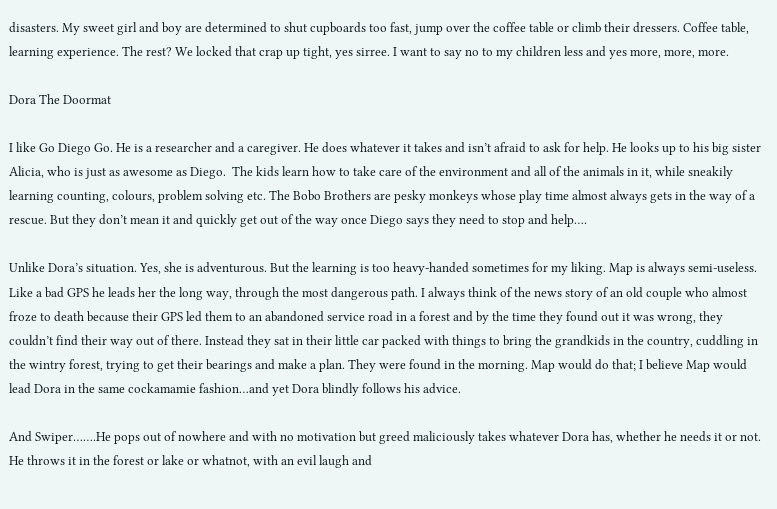disasters. My sweet girl and boy are determined to shut cupboards too fast, jump over the coffee table or climb their dressers. Coffee table, learning experience. The rest? We locked that crap up tight, yes sirree. I want to say no to my children less and yes more, more, more.

Dora The Doormat

I like Go Diego Go. He is a researcher and a caregiver. He does whatever it takes and isn’t afraid to ask for help. He looks up to his big sister Alicia, who is just as awesome as Diego.  The kids learn how to take care of the environment and all of the animals in it, while sneakily learning counting, colours, problem solving etc. The Bobo Brothers are pesky monkeys whose play time almost always gets in the way of a rescue. But they don’t mean it and quickly get out of the way once Diego says they need to stop and help….

Unlike Dora’s situation. Yes, she is adventurous. But the learning is too heavy-handed sometimes for my liking. Map is always semi-useless. Like a bad GPS he leads her the long way, through the most dangerous path. I always think of the news story of an old couple who almost froze to death because their GPS led them to an abandoned service road in a forest and by the time they found out it was wrong, they couldn’t find their way out of there. Instead they sat in their little car packed with things to bring the grandkids in the country, cuddling in the wintry forest, trying to get their bearings and make a plan. They were found in the morning. Map would do that; I believe Map would lead Dora in the same cockamamie fashion…and yet Dora blindly follows his advice.

And Swiper…….He pops out of nowhere and with no motivation but greed maliciously takes whatever Dora has, whether he needs it or not. He throws it in the forest or lake or whatnot, with an evil laugh and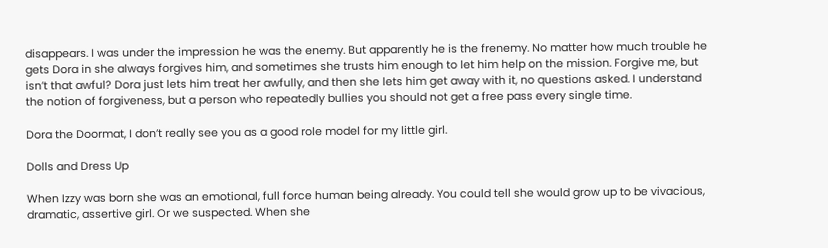disappears. I was under the impression he was the enemy. But apparently he is the frenemy. No matter how much trouble he gets Dora in she always forgives him, and sometimes she trusts him enough to let him help on the mission. Forgive me, but isn’t that awful? Dora just lets him treat her awfully, and then she lets him get away with it, no questions asked. I understand the notion of forgiveness, but a person who repeatedly bullies you should not get a free pass every single time.

Dora the Doormat, I don’t really see you as a good role model for my little girl.

Dolls and Dress Up

When Izzy was born she was an emotional, full force human being already. You could tell she would grow up to be vivacious, dramatic, assertive girl. Or we suspected. When she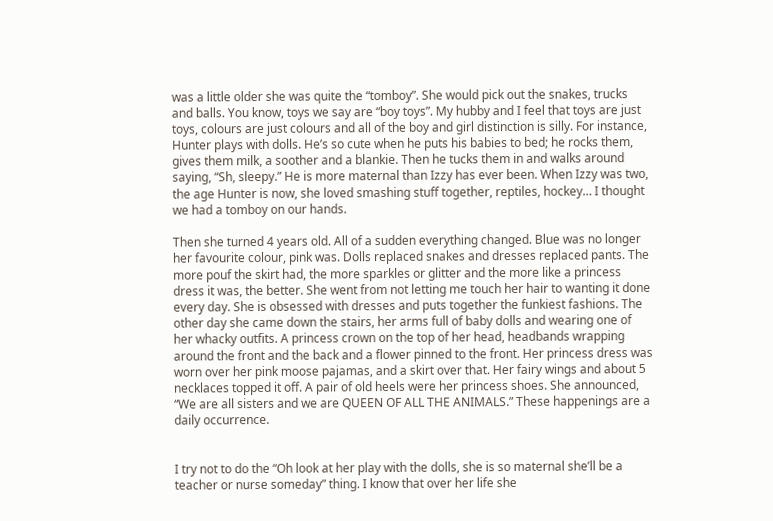was a little older she was quite the “tomboy”. She would pick out the snakes, trucks and balls. You know, toys we say are “boy toys”. My hubby and I feel that toys are just toys, colours are just colours and all of the boy and girl distinction is silly. For instance, Hunter plays with dolls. He’s so cute when he puts his babies to bed; he rocks them, gives them milk, a soother and a blankie. Then he tucks them in and walks around saying, “Sh, sleepy.” He is more maternal than Izzy has ever been. When Izzy was two, the age Hunter is now, she loved smashing stuff together, reptiles, hockey… I thought we had a tomboy on our hands.

Then she turned 4 years old. All of a sudden everything changed. Blue was no longer her favourite colour, pink was. Dolls replaced snakes and dresses replaced pants. The more pouf the skirt had, the more sparkles or glitter and the more like a princess dress it was, the better. She went from not letting me touch her hair to wanting it done every day. She is obsessed with dresses and puts together the funkiest fashions. The other day she came down the stairs, her arms full of baby dolls and wearing one of her whacky outfits. A princess crown on the top of her head, headbands wrapping around the front and the back and a flower pinned to the front. Her princess dress was worn over her pink moose pajamas, and a skirt over that. Her fairy wings and about 5 necklaces topped it off. A pair of old heels were her princess shoes. She announced, “We are all sisters and we are QUEEN OF ALL THE ANIMALS.” These happenings are a daily occurrence.


I try not to do the “Oh look at her play with the dolls, she is so maternal she’ll be a teacher or nurse someday” thing. I know that over her life she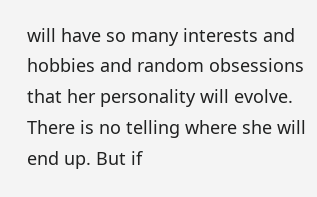will have so many interests and hobbies and random obsessions that her personality will evolve. There is no telling where she will end up. But if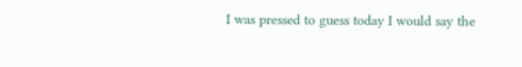I was pressed to guess today I would say the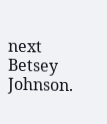next Betsey Johnson.